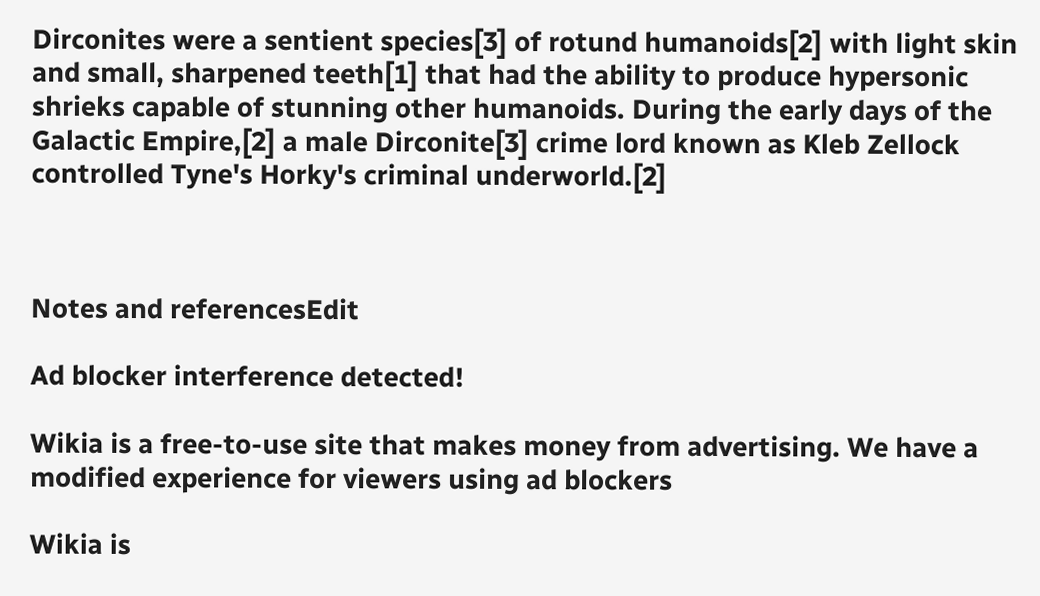Dirconites were a sentient species[3] of rotund humanoids[2] with light skin and small, sharpened teeth[1] that had the ability to produce hypersonic shrieks capable of stunning other humanoids. During the early days of the Galactic Empire,[2] a male Dirconite[3] crime lord known as Kleb Zellock controlled Tyne's Horky's criminal underworld.[2]



Notes and referencesEdit

Ad blocker interference detected!

Wikia is a free-to-use site that makes money from advertising. We have a modified experience for viewers using ad blockers

Wikia is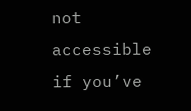not accessible if you’ve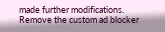made further modifications. Remove the custom ad blocker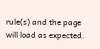rule(s) and the page will load as expected.